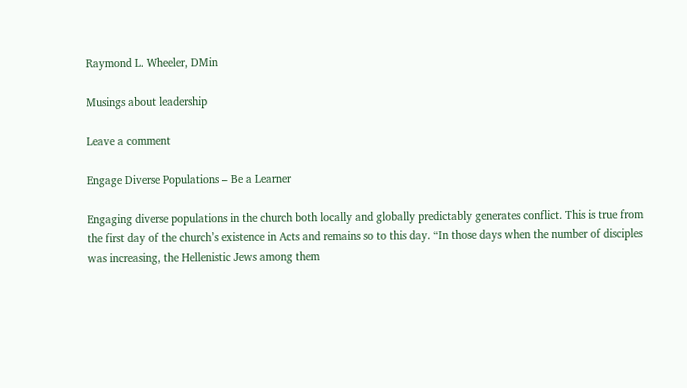Raymond L. Wheeler, DMin

Musings about leadership

Leave a comment

Engage Diverse Populations – Be a Learner

Engaging diverse populations in the church both locally and globally predictably generates conflict. This is true from the first day of the church’s existence in Acts and remains so to this day. “In those days when the number of disciples was increasing, the Hellenistic Jews among them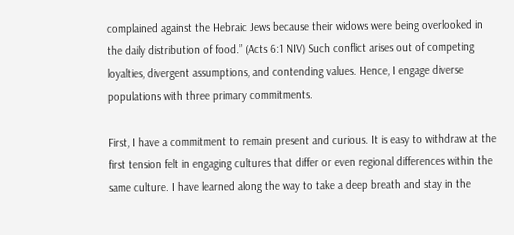complained against the Hebraic Jews because their widows were being overlooked in the daily distribution of food.” (Acts 6:1 NIV) Such conflict arises out of competing loyalties, divergent assumptions, and contending values. Hence, I engage diverse populations with three primary commitments.

First, I have a commitment to remain present and curious. It is easy to withdraw at the first tension felt in engaging cultures that differ or even regional differences within the same culture. I have learned along the way to take a deep breath and stay in the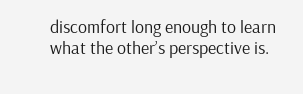discomfort long enough to learn what the other’s perspective is.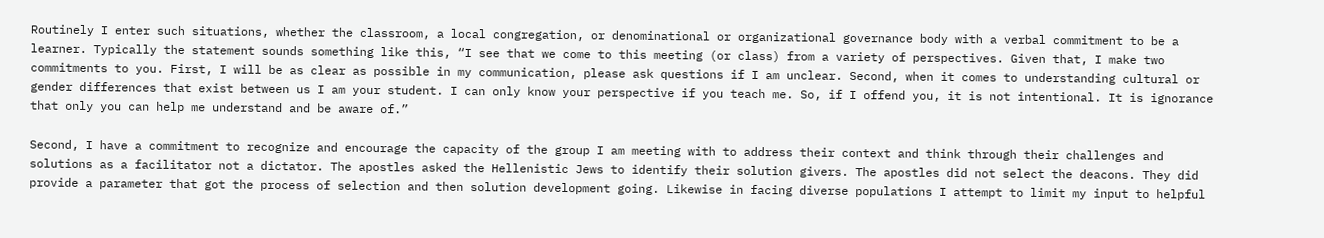Routinely I enter such situations, whether the classroom, a local congregation, or denominational or organizational governance body with a verbal commitment to be a learner. Typically the statement sounds something like this, “I see that we come to this meeting (or class) from a variety of perspectives. Given that, I make two commitments to you. First, I will be as clear as possible in my communication, please ask questions if I am unclear. Second, when it comes to understanding cultural or gender differences that exist between us I am your student. I can only know your perspective if you teach me. So, if I offend you, it is not intentional. It is ignorance that only you can help me understand and be aware of.”

Second, I have a commitment to recognize and encourage the capacity of the group I am meeting with to address their context and think through their challenges and solutions as a facilitator not a dictator. The apostles asked the Hellenistic Jews to identify their solution givers. The apostles did not select the deacons. They did provide a parameter that got the process of selection and then solution development going. Likewise in facing diverse populations I attempt to limit my input to helpful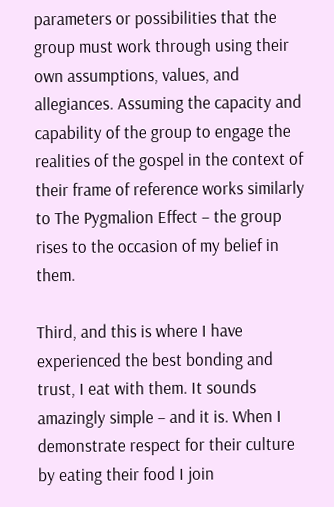parameters or possibilities that the group must work through using their own assumptions, values, and allegiances. Assuming the capacity and capability of the group to engage the realities of the gospel in the context of their frame of reference works similarly to The Pygmalion Effect – the group rises to the occasion of my belief in them.

Third, and this is where I have experienced the best bonding and trust, I eat with them. It sounds amazingly simple – and it is. When I demonstrate respect for their culture by eating their food I join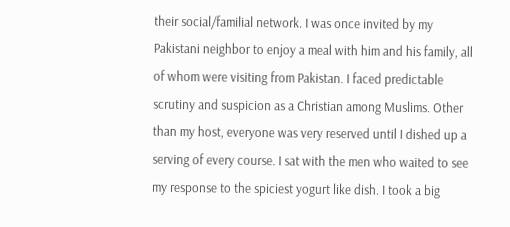their social/familial network. I was once invited by my Pakistani neighbor to enjoy a meal with him and his family, all of whom were visiting from Pakistan. I faced predictable scrutiny and suspicion as a Christian among Muslims. Other than my host, everyone was very reserved until I dished up a serving of every course. I sat with the men who waited to see my response to the spiciest yogurt like dish. I took a big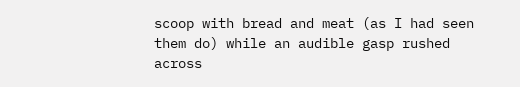scoop with bread and meat (as I had seen them do) while an audible gasp rushed across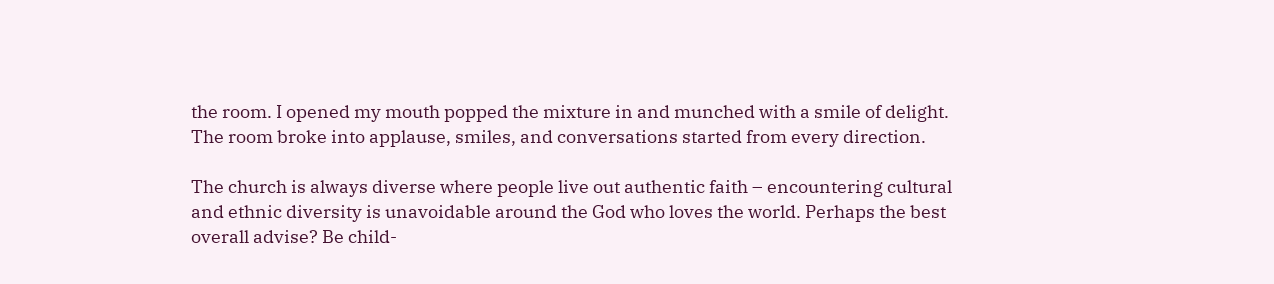the room. I opened my mouth popped the mixture in and munched with a smile of delight. The room broke into applause, smiles, and conversations started from every direction.

The church is always diverse where people live out authentic faith – encountering cultural and ethnic diversity is unavoidable around the God who loves the world. Perhaps the best overall advise? Be child-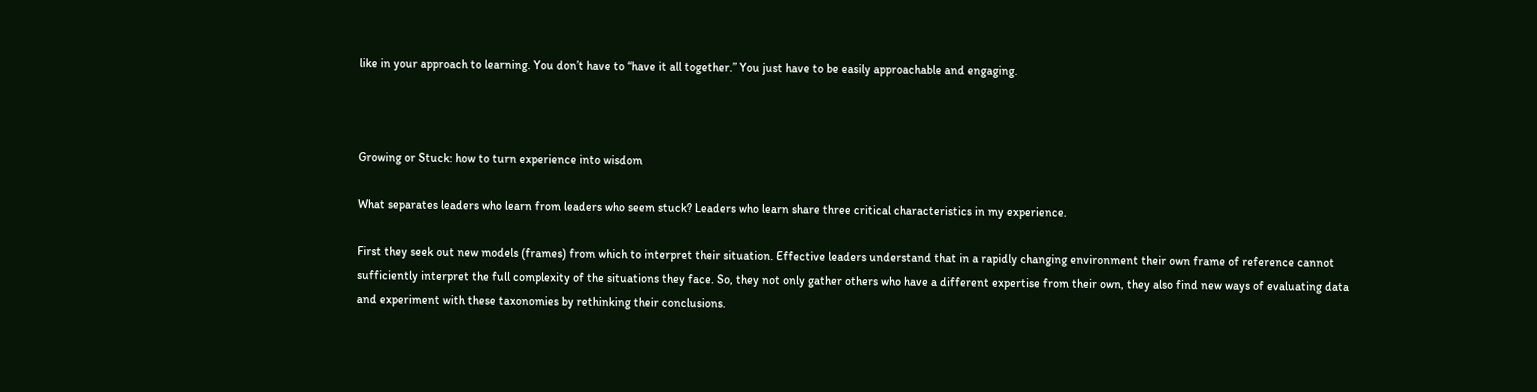like in your approach to learning. You don’t have to “have it all together.” You just have to be easily approachable and engaging.



Growing or Stuck: how to turn experience into wisdom

What separates leaders who learn from leaders who seem stuck? Leaders who learn share three critical characteristics in my experience.

First they seek out new models (frames) from which to interpret their situation. Effective leaders understand that in a rapidly changing environment their own frame of reference cannot sufficiently interpret the full complexity of the situations they face. So, they not only gather others who have a different expertise from their own, they also find new ways of evaluating data and experiment with these taxonomies by rethinking their conclusions.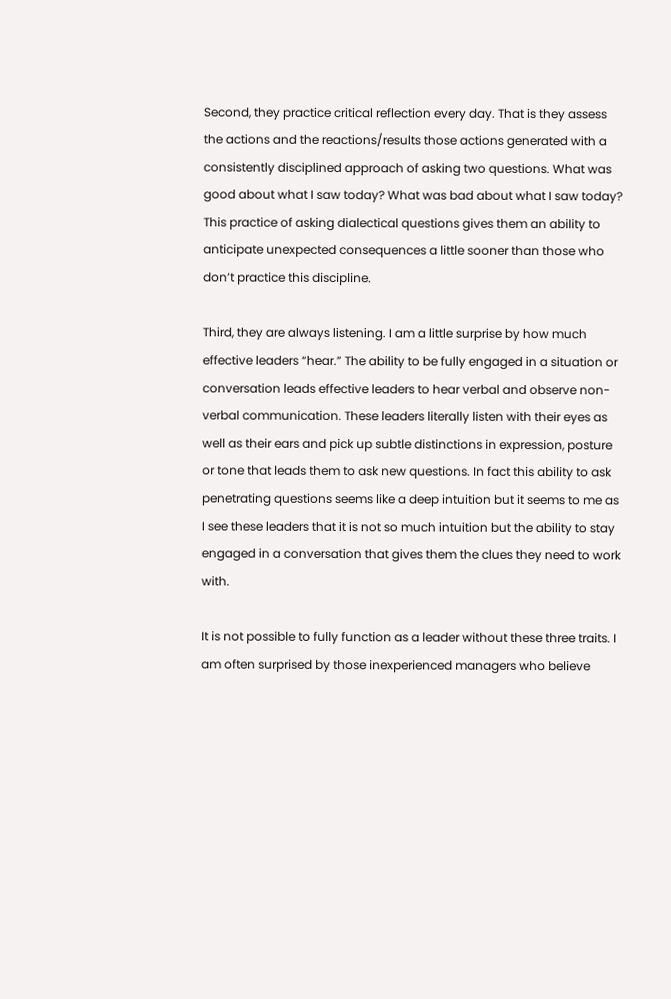Second, they practice critical reflection every day. That is they assess the actions and the reactions/results those actions generated with a consistently disciplined approach of asking two questions. What was good about what I saw today? What was bad about what I saw today? This practice of asking dialectical questions gives them an ability to anticipate unexpected consequences a little sooner than those who don’t practice this discipline.

Third, they are always listening. I am a little surprise by how much effective leaders “hear.” The ability to be fully engaged in a situation or conversation leads effective leaders to hear verbal and observe non-verbal communication. These leaders literally listen with their eyes as well as their ears and pick up subtle distinctions in expression, posture or tone that leads them to ask new questions. In fact this ability to ask penetrating questions seems like a deep intuition but it seems to me as I see these leaders that it is not so much intuition but the ability to stay engaged in a conversation that gives them the clues they need to work with.

It is not possible to fully function as a leader without these three traits. I am often surprised by those inexperienced managers who believe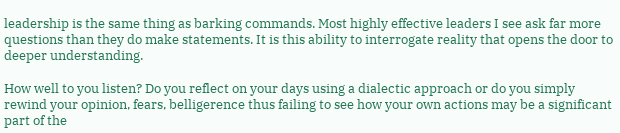leadership is the same thing as barking commands. Most highly effective leaders I see ask far more questions than they do make statements. It is this ability to interrogate reality that opens the door to deeper understanding.

How well to you listen? Do you reflect on your days using a dialectic approach or do you simply rewind your opinion, fears, belligerence thus failing to see how your own actions may be a significant part of the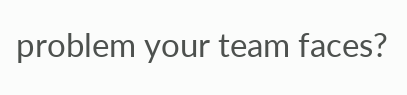problem your team faces?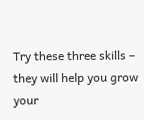Try these three skills – they will help you grow your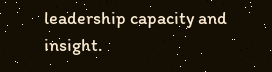leadership capacity and insight.